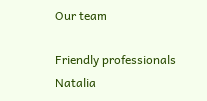Our team

Friendly professionals
Natalia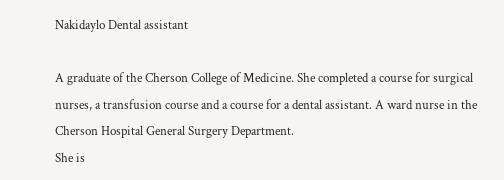Nakidaylo Dental assistant

A graduate of the Cherson College of Medicine. She completed a course for surgical nurses, a transfusion course and a course for a dental assistant. A ward nurse in the Cherson Hospital General Surgery Department.
She is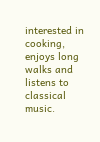interested in cooking, enjoys long walks and listens to classical music.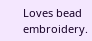Loves bead embroidery.